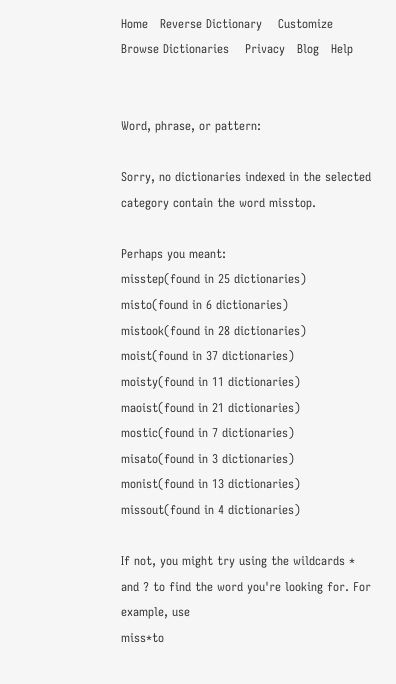Home   Reverse Dictionary    Customize   Browse Dictionaries    Privacy   Blog   Help


Word, phrase, or pattern:

Sorry, no dictionaries indexed in the selected category contain the word misstop.

Perhaps you meant:
misstep(found in 25 dictionaries)
misto(found in 6 dictionaries)
mistook(found in 28 dictionaries)
moist(found in 37 dictionaries)
moisty(found in 11 dictionaries)
maoist(found in 21 dictionaries)
mostic(found in 7 dictionaries)
misato(found in 3 dictionaries)
monist(found in 13 dictionaries)
missout(found in 4 dictionaries)

If not, you might try using the wildcards * and ? to find the word you're looking for. For example, use
miss*to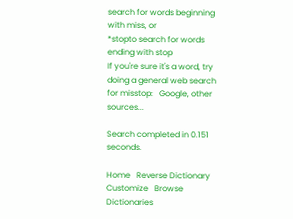search for words beginning with miss, or
*stopto search for words ending with stop
If you're sure it's a word, try doing a general web search for misstop:   Google, other sources...

Search completed in 0.151 seconds.

Home   Reverse Dictionary    Customize   Browse Dictionaries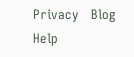Privacy   Blog   Help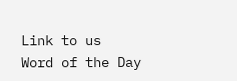Link to us   Word of the Day